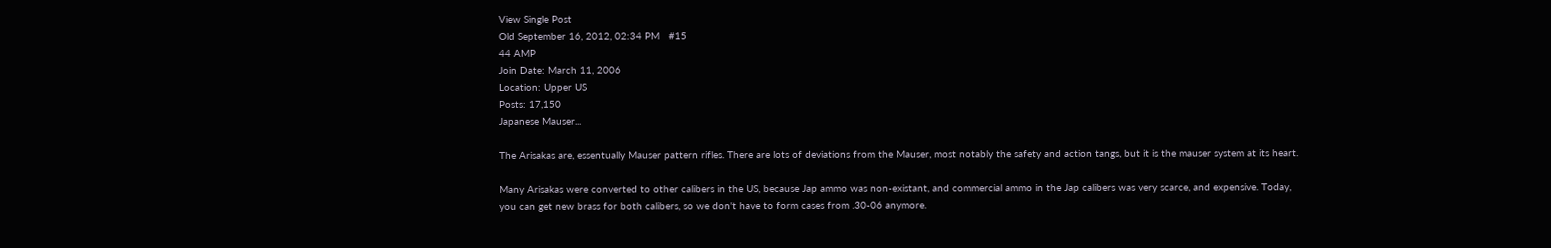View Single Post
Old September 16, 2012, 02:34 PM   #15
44 AMP
Join Date: March 11, 2006
Location: Upper US
Posts: 17,150
Japanese Mauser...

The Arisakas are, essentually Mauser pattern rifles. There are lots of deviations from the Mauser, most notably the safety and action tangs, but it is the mauser system at its heart.

Many Arisakas were converted to other calibers in the US, because Jap ammo was non-existant, and commercial ammo in the Jap calibers was very scarce, and expensive. Today, you can get new brass for both calibers, so we don't have to form cases from .30-06 anymore.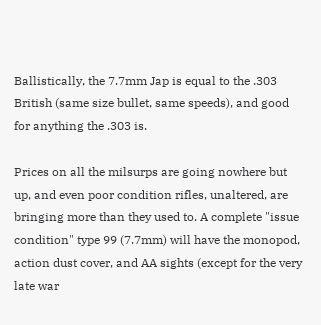Ballistically, the 7.7mm Jap is equal to the .303 British (same size bullet, same speeds), and good for anything the .303 is.

Prices on all the milsurps are going nowhere but up, and even poor condition rifles, unaltered, are bringing more than they used to. A complete "issue condition" type 99 (7.7mm) will have the monopod, action dust cover, and AA sights (except for the very late war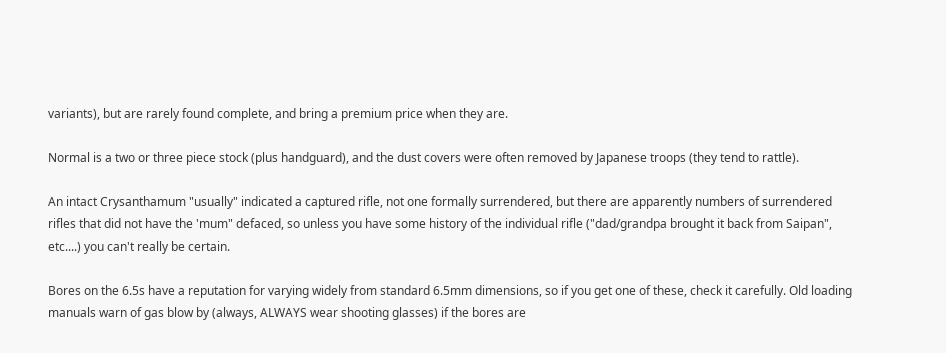variants), but are rarely found complete, and bring a premium price when they are.

Normal is a two or three piece stock (plus handguard), and the dust covers were often removed by Japanese troops (they tend to rattle).

An intact Crysanthamum "usually" indicated a captured rifle, not one formally surrendered, but there are apparently numbers of surrendered rifles that did not have the 'mum" defaced, so unless you have some history of the individual rifle ("dad/grandpa brought it back from Saipan", etc....) you can't really be certain.

Bores on the 6.5s have a reputation for varying widely from standard 6.5mm dimensions, so if you get one of these, check it carefully. Old loading manuals warn of gas blow by (always, ALWAYS wear shooting glasses) if the bores are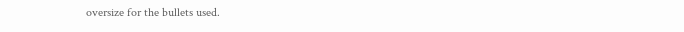oversize for the bullets used.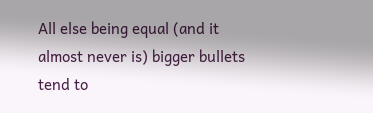All else being equal (and it almost never is) bigger bullets tend to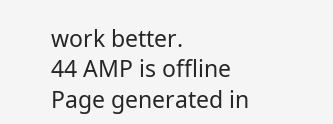work better.
44 AMP is offline
Page generated in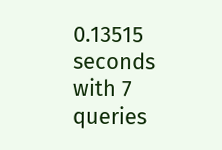0.13515 seconds with 7 queries